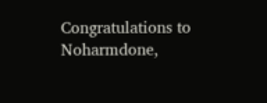Congratulations to Noharmdone,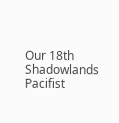Our 18th Shadowlands Pacifist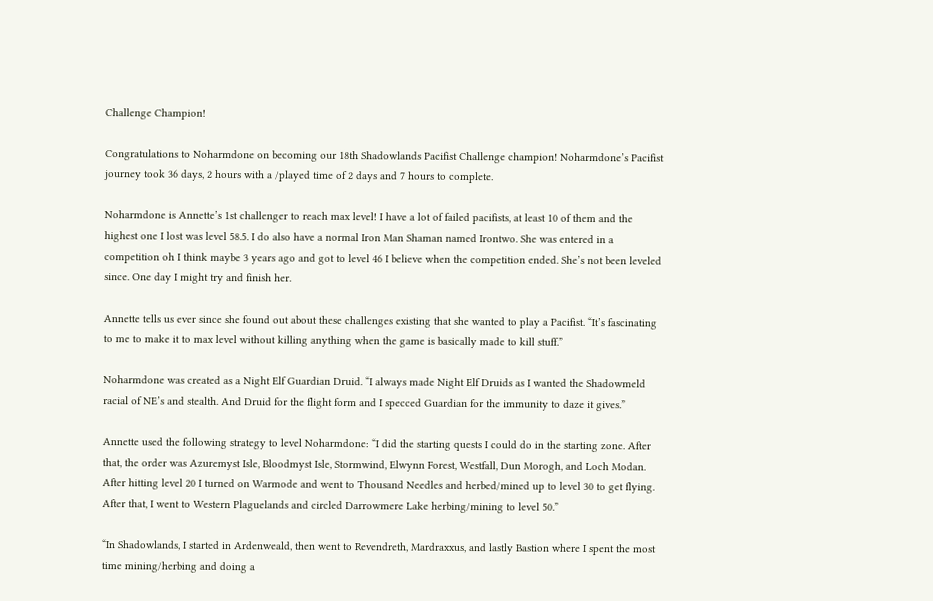Challenge Champion!

Congratulations to Noharmdone on becoming our 18th Shadowlands Pacifist Challenge champion! Noharmdone’s Pacifist journey took 36 days, 2 hours with a /played time of 2 days and 7 hours to complete.

Noharmdone is Annette’s 1st challenger to reach max level! I have a lot of failed pacifists, at least 10 of them and the highest one I lost was level 58.5. I do also have a normal Iron Man Shaman named Irontwo. She was entered in a competition oh I think maybe 3 years ago and got to level 46 I believe when the competition ended. She’s not been leveled since. One day I might try and finish her.

Annette tells us ever since she found out about these challenges existing that she wanted to play a Pacifist. “It’s fascinating to me to make it to max level without killing anything when the game is basically made to kill stuff.”

Noharmdone was created as a Night Elf Guardian Druid. “I always made Night Elf Druids as I wanted the Shadowmeld racial of NE’s and stealth. And Druid for the flight form and I specced Guardian for the immunity to daze it gives.”

Annette used the following strategy to level Noharmdone: “I did the starting quests I could do in the starting zone. After that, the order was Azuremyst Isle, Bloodmyst Isle, Stormwind, Elwynn Forest, Westfall, Dun Morogh, and Loch Modan. After hitting level 20 I turned on Warmode and went to Thousand Needles and herbed/mined up to level 30 to get flying. After that, I went to Western Plaguelands and circled Darrowmere Lake herbing/mining to level 50.”

“In Shadowlands, I started in Ardenweald, then went to Revendreth, Mardraxxus, and lastly Bastion where I spent the most time mining/herbing and doing a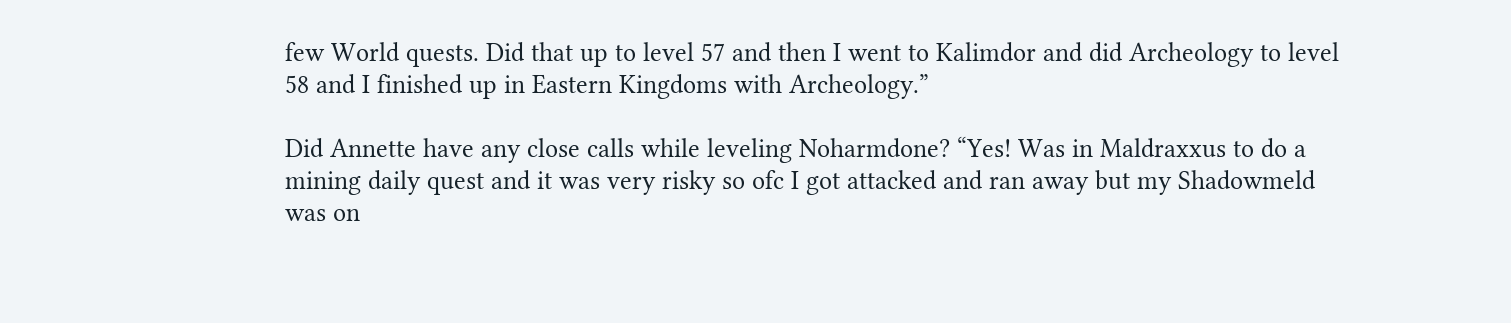few World quests. Did that up to level 57 and then I went to Kalimdor and did Archeology to level 58 and I finished up in Eastern Kingdoms with Archeology.”

Did Annette have any close calls while leveling Noharmdone? “Yes! Was in Maldraxxus to do a mining daily quest and it was very risky so ofc I got attacked and ran away but my Shadowmeld was on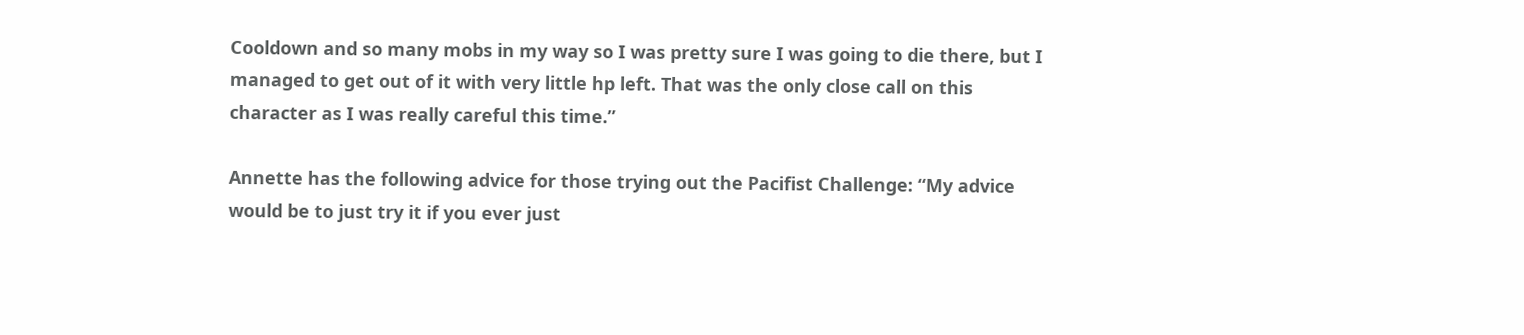Cooldown and so many mobs in my way so I was pretty sure I was going to die there, but I managed to get out of it with very little hp left. That was the only close call on this character as I was really careful this time.”

Annette has the following advice for those trying out the Pacifist Challenge: “My advice would be to just try it if you ever just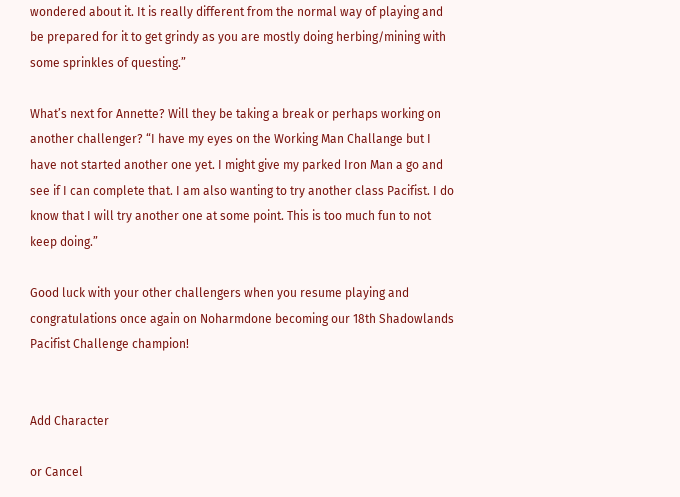wondered about it. It is really different from the normal way of playing and be prepared for it to get grindy as you are mostly doing herbing/mining with some sprinkles of questing.”

What’s next for Annette? Will they be taking a break or perhaps working on another challenger? “I have my eyes on the Working Man Challange but I have not started another one yet. I might give my parked Iron Man a go and see if I can complete that. I am also wanting to try another class Pacifist. I do know that I will try another one at some point. This is too much fun to not keep doing.”

Good luck with your other challengers when you resume playing and congratulations once again on Noharmdone becoming our 18th Shadowlands Pacifist Challenge champion!


Add Character

or Cancel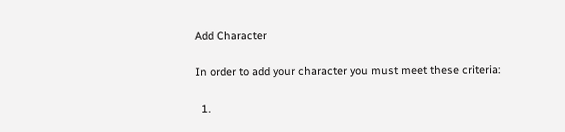Add Character

In order to add your character you must meet these criteria:

  1.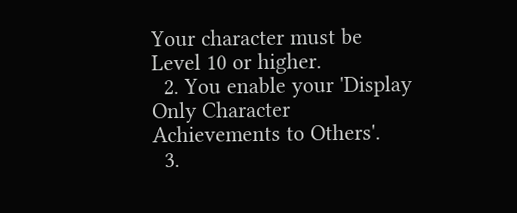Your character must be Level 10 or higher.
  2. You enable your 'Display Only Character Achievements to Others'.
  3.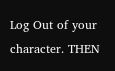Log Out of your character. THEN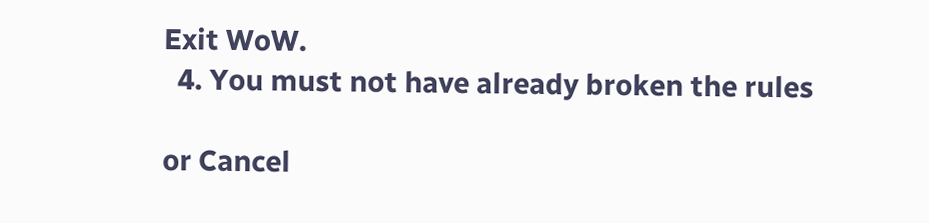Exit WoW.
  4. You must not have already broken the rules

or Cancel